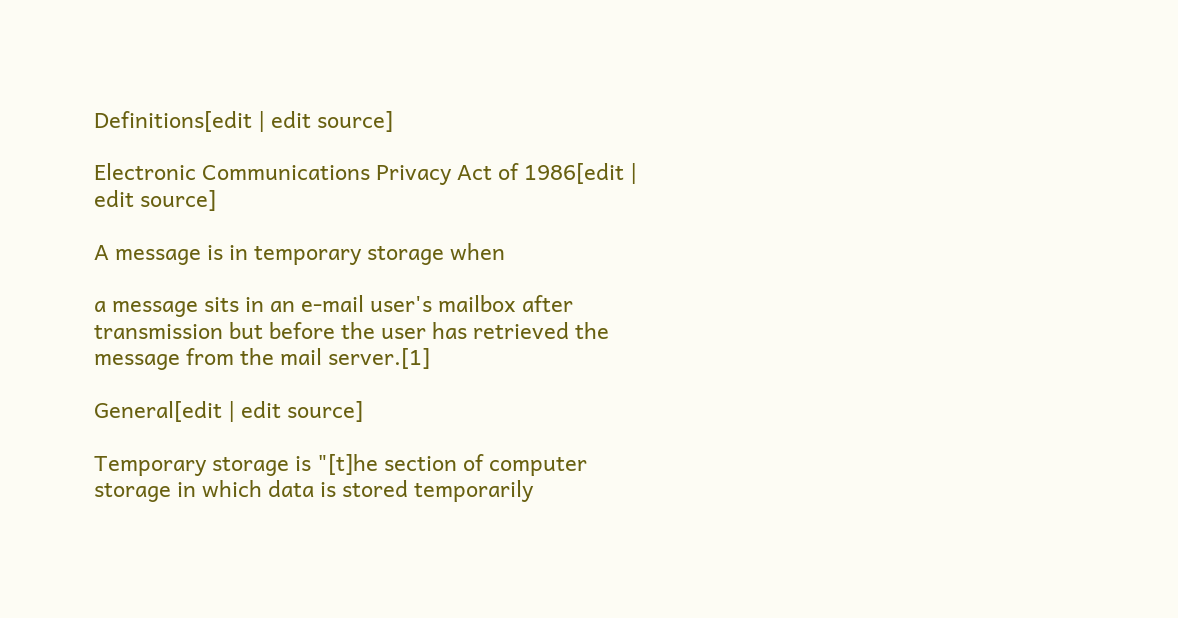Definitions[edit | edit source]

Electronic Communications Privacy Act of 1986[edit | edit source]

A message is in temporary storage when

a message sits in an e-mail user's mailbox after transmission but before the user has retrieved the message from the mail server.[1]

General[edit | edit source]

Temporary storage is "[t]he section of computer storage in which data is stored temporarily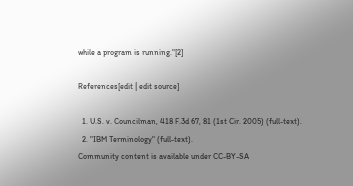while a program is running."[2]

References[edit | edit source]

  1. U.S. v. Councilman, 418 F.3d 67, 81 (1st Cir. 2005) (full-text).
  2. "IBM Terminology" (full-text).
Community content is available under CC-BY-SA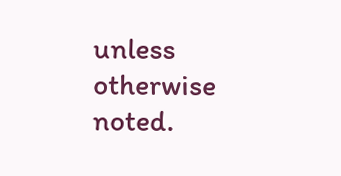unless otherwise noted.